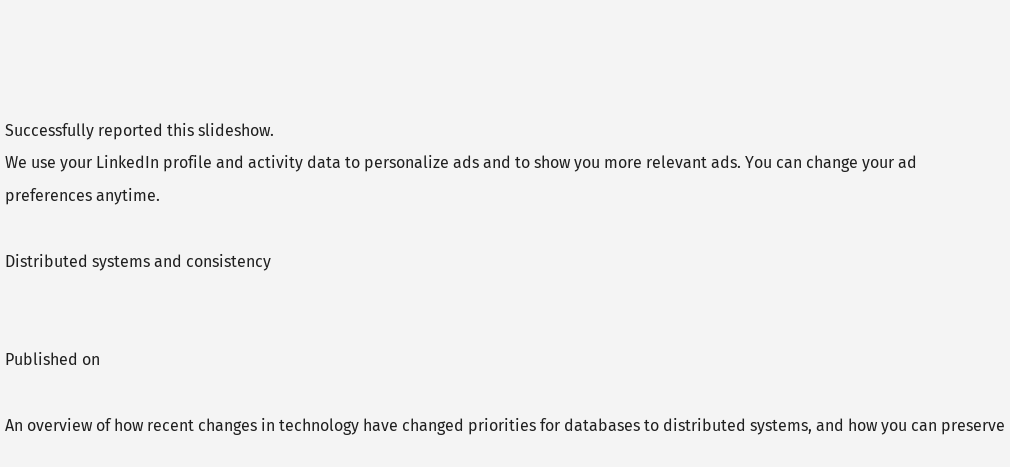Successfully reported this slideshow.
We use your LinkedIn profile and activity data to personalize ads and to show you more relevant ads. You can change your ad preferences anytime.

Distributed systems and consistency


Published on

An overview of how recent changes in technology have changed priorities for databases to distributed systems, and how you can preserve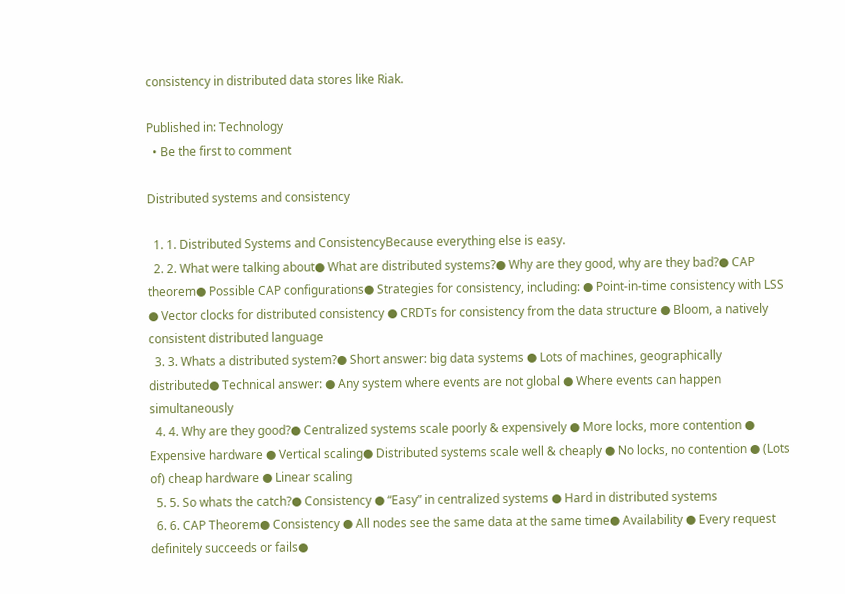consistency in distributed data stores like Riak.

Published in: Technology
  • Be the first to comment

Distributed systems and consistency

  1. 1. Distributed Systems and ConsistencyBecause everything else is easy.
  2. 2. What were talking about● What are distributed systems?● Why are they good, why are they bad?● CAP theorem● Possible CAP configurations● Strategies for consistency, including: ● Point-in-time consistency with LSS ● Vector clocks for distributed consistency ● CRDTs for consistency from the data structure ● Bloom, a natively consistent distributed language
  3. 3. Whats a distributed system?● Short answer: big data systems ● Lots of machines, geographically distributed● Technical answer: ● Any system where events are not global ● Where events can happen simultaneously
  4. 4. Why are they good?● Centralized systems scale poorly & expensively ● More locks, more contention ● Expensive hardware ● Vertical scaling● Distributed systems scale well & cheaply ● No locks, no contention ● (Lots of) cheap hardware ● Linear scaling
  5. 5. So whats the catch?● Consistency ● “Easy” in centralized systems ● Hard in distributed systems
  6. 6. CAP Theorem● Consistency ● All nodes see the same data at the same time● Availability ● Every request definitely succeeds or fails●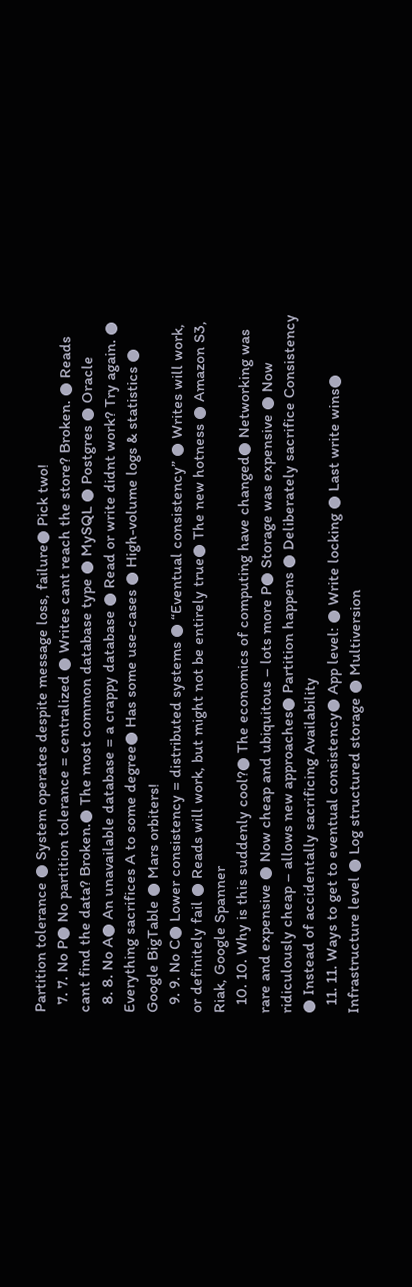Partition tolerance ● System operates despite message loss, failure● Pick two!
  7. 7. No P● No partition tolerance = centralized ● Writes cant reach the store? Broken. ● Reads cant find the data? Broken.● The most common database type ● MySQL ● Postgres ● Oracle
  8. 8. No A● An unavailable database = a crappy database ● Read or write didnt work? Try again. ● Everything sacrifices A to some degree● Has some use-cases ● High-volume logs & statistics ● Google BigTable ● Mars orbiters!
  9. 9. No C● Lower consistency = distributed systems ● “Eventual consistency” ● Writes will work, or definitely fail ● Reads will work, but might not be entirely true● The new hotness ● Amazon S3, Riak, Google Spanner
  10. 10. Why is this suddenly cool?● The economics of computing have changed● Networking was rare and expensive ● Now cheap and ubiquitous – lots more P● Storage was expensive ● Now ridiculously cheap – allows new approaches● Partition happens ● Deliberately sacrifice Consistency ● Instead of accidentally sacrificing Availability
  11. 11. Ways to get to eventual consistency● App level: ● Write locking ● Last write wins● Infrastructure level ● Log structured storage ● Multiversion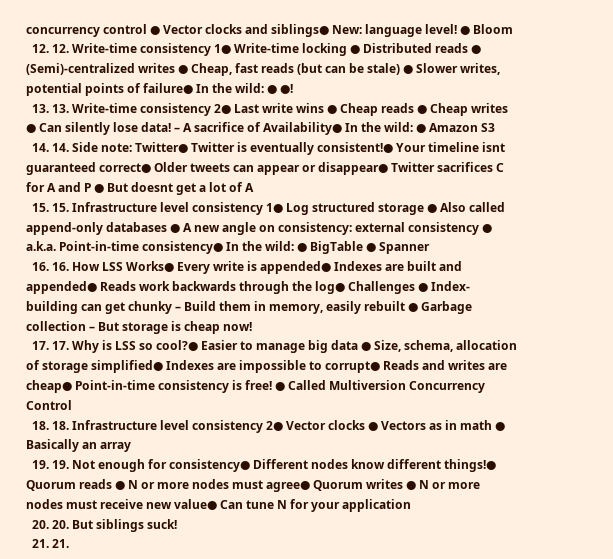concurrency control ● Vector clocks and siblings● New: language level! ● Bloom
  12. 12. Write-time consistency 1● Write-time locking ● Distributed reads ● (Semi)-centralized writes ● Cheap, fast reads (but can be stale) ● Slower writes, potential points of failure● In the wild: ● ●!
  13. 13. Write-time consistency 2● Last write wins ● Cheap reads ● Cheap writes ● Can silently lose data! – A sacrifice of Availability● In the wild: ● Amazon S3
  14. 14. Side note: Twitter● Twitter is eventually consistent!● Your timeline isnt guaranteed correct● Older tweets can appear or disappear● Twitter sacrifices C for A and P ● But doesnt get a lot of A
  15. 15. Infrastructure level consistency 1● Log structured storage ● Also called append-only databases ● A new angle on consistency: external consistency ● a.k.a. Point-in-time consistency● In the wild: ● BigTable ● Spanner
  16. 16. How LSS Works● Every write is appended● Indexes are built and appended● Reads work backwards through the log● Challenges ● Index-building can get chunky – Build them in memory, easily rebuilt ● Garbage collection – But storage is cheap now!
  17. 17. Why is LSS so cool?● Easier to manage big data ● Size, schema, allocation of storage simplified● Indexes are impossible to corrupt● Reads and writes are cheap● Point-in-time consistency is free! ● Called Multiversion Concurrency Control
  18. 18. Infrastructure level consistency 2● Vector clocks ● Vectors as in math ● Basically an array
  19. 19. Not enough for consistency● Different nodes know different things!● Quorum reads ● N or more nodes must agree● Quorum writes ● N or more nodes must receive new value● Can tune N for your application
  20. 20. But siblings suck!
  21. 21.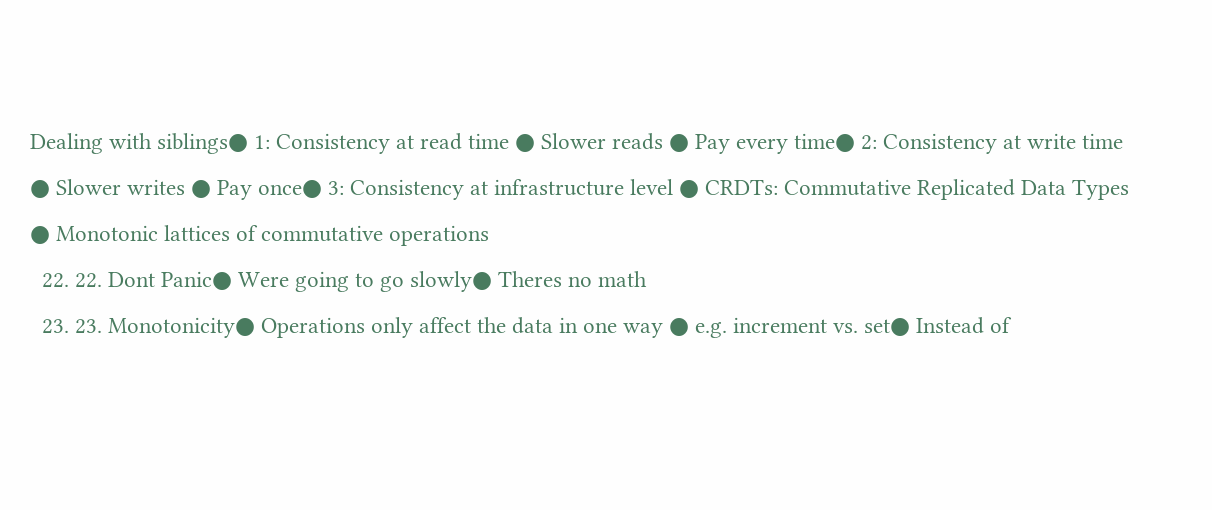Dealing with siblings● 1: Consistency at read time ● Slower reads ● Pay every time● 2: Consistency at write time ● Slower writes ● Pay once● 3: Consistency at infrastructure level ● CRDTs: Commutative Replicated Data Types ● Monotonic lattices of commutative operations
  22. 22. Dont Panic● Were going to go slowly● Theres no math
  23. 23. Monotonicity● Operations only affect the data in one way ● e.g. increment vs. set● Instead of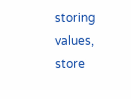storing values, store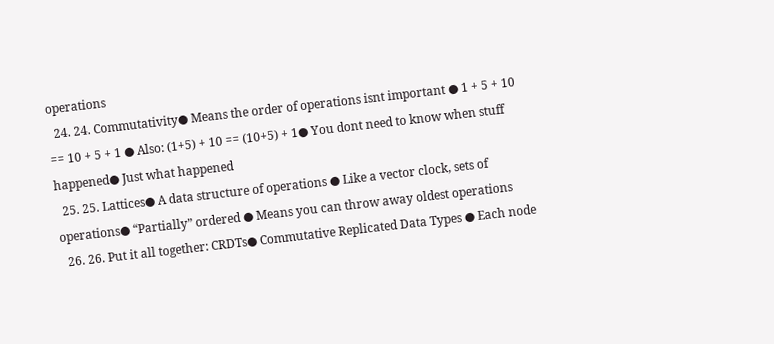operations
  24. 24. Commutativity● Means the order of operations isnt important ● 1 + 5 + 10 == 10 + 5 + 1 ● Also: (1+5) + 10 == (10+5) + 1● You dont need to know when stuff happened● Just what happened
  25. 25. Lattices● A data structure of operations ● Like a vector clock, sets of operations● “Partially” ordered ● Means you can throw away oldest operations
  26. 26. Put it all together: CRDTs● Commutative Replicated Data Types ● Each node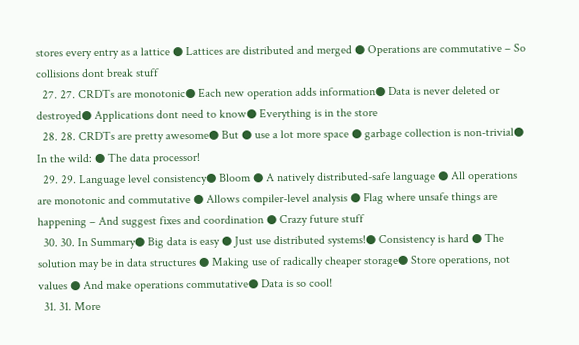stores every entry as a lattice ● Lattices are distributed and merged ● Operations are commutative – So collisions dont break stuff
  27. 27. CRDTs are monotonic● Each new operation adds information● Data is never deleted or destroyed● Applications dont need to know● Everything is in the store
  28. 28. CRDTs are pretty awesome● But ● use a lot more space ● garbage collection is non-trivial● In the wild: ● The data processor!
  29. 29. Language level consistency● Bloom ● A natively distributed-safe language ● All operations are monotonic and commutative ● Allows compiler-level analysis ● Flag where unsafe things are happening – And suggest fixes and coordination ● Crazy future stuff
  30. 30. In Summary● Big data is easy ● Just use distributed systems!● Consistency is hard ● The solution may be in data structures ● Making use of radically cheaper storage● Store operations, not values ● And make operations commutative● Data is so cool!
  31. 31. More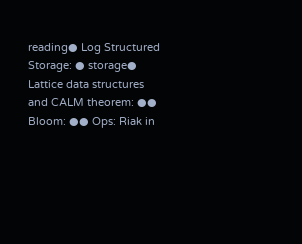reading● Log Structured Storage: ● storage● Lattice data structures and CALM theorem: ●● Bloom: ●● Ops: Riak in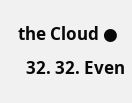the Cloud ●
  32. 32. Even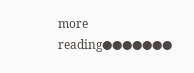more reading●●●●●●●